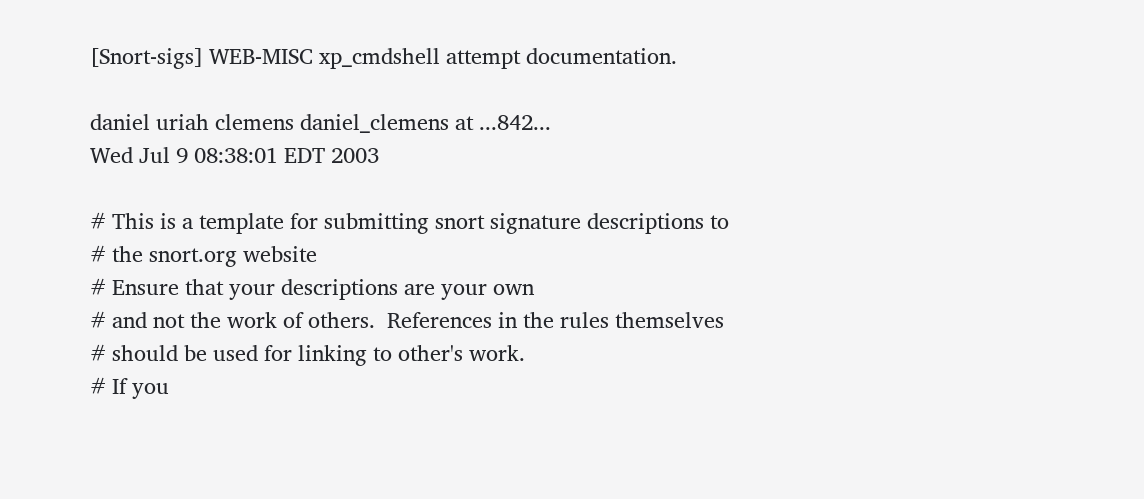[Snort-sigs] WEB-MISC xp_cmdshell attempt documentation.

daniel uriah clemens daniel_clemens at ...842...
Wed Jul 9 08:38:01 EDT 2003

# This is a template for submitting snort signature descriptions to
# the snort.org website
# Ensure that your descriptions are your own
# and not the work of others.  References in the rules themselves
# should be used for linking to other's work.
# If you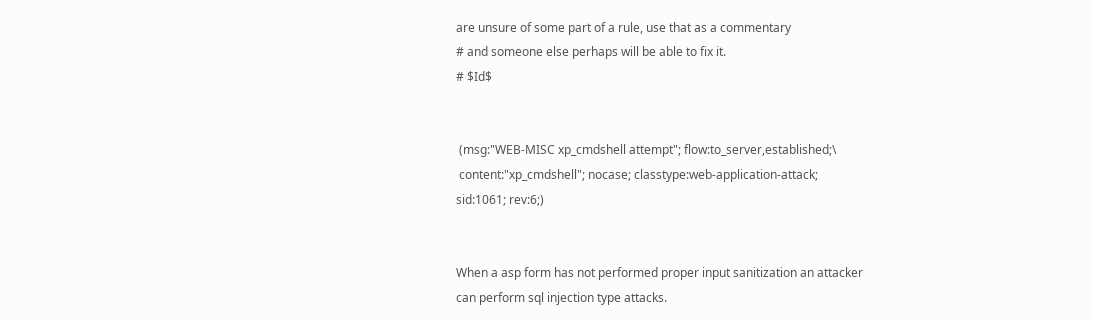are unsure of some part of a rule, use that as a commentary
# and someone else perhaps will be able to fix it.
# $Id$


 (msg:"WEB-MISC xp_cmdshell attempt"; flow:to_server,established;\
 content:"xp_cmdshell"; nocase; classtype:web-application-attack;
sid:1061; rev:6;)


When a asp form has not performed proper input sanitization an attacker
can perform sql injection type attacks.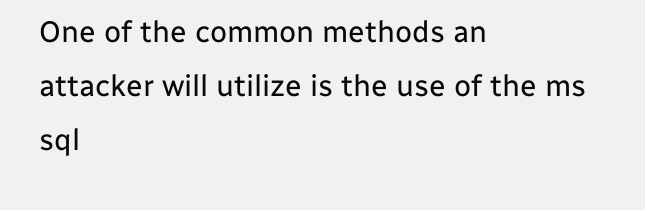One of the common methods an attacker will utilize is the use of the ms
sql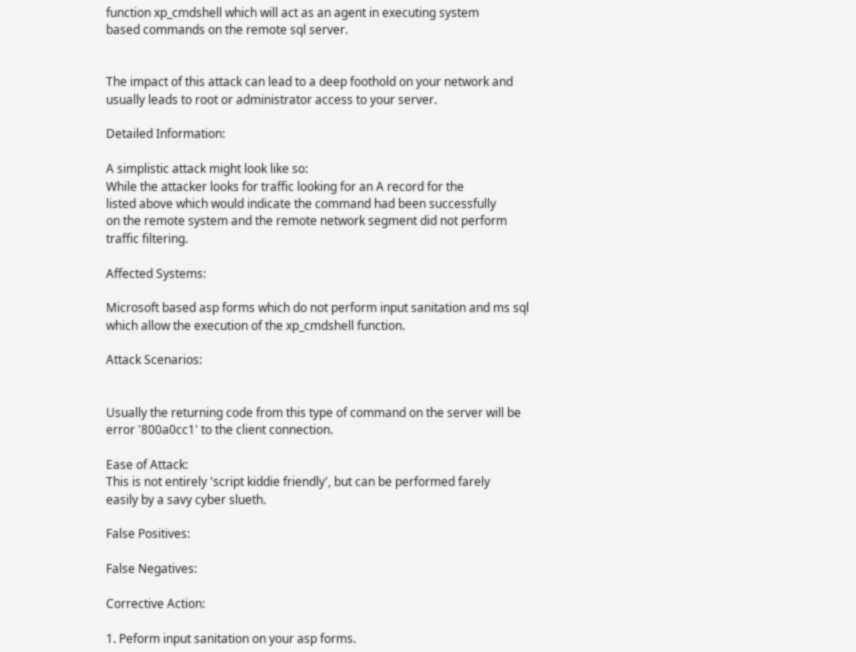function xp_cmdshell which will act as an agent in executing system
based commands on the remote sql server.


The impact of this attack can lead to a deep foothold on your network and
usually leads to root or administrator access to your server.

Detailed Information:

A simplistic attack might look like so:
While the attacker looks for traffic looking for an A record for the
listed above which would indicate the command had been successfully
on the remote system and the remote network segment did not perform
traffic filtering.

Affected Systems:

Microsoft based asp forms which do not perform input sanitation and ms sql
which allow the execution of the xp_cmdshell function.

Attack Scenarios:


Usually the returning code from this type of command on the server will be
error '800a0cc1' to the client connection.

Ease of Attack:
This is not entirely 'script kiddie friendly', but can be performed farely
easily by a savy cyber slueth.

False Positives:

False Negatives:

Corrective Action:

1. Peform input sanitation on your asp forms.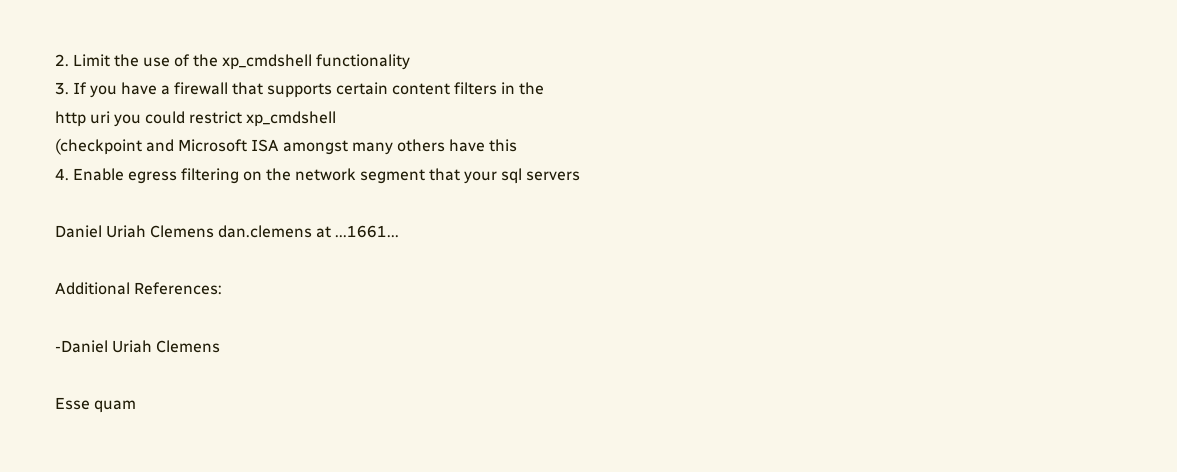2. Limit the use of the xp_cmdshell functionality
3. If you have a firewall that supports certain content filters in the
http uri you could restrict xp_cmdshell
(checkpoint and Microsoft ISA amongst many others have this
4. Enable egress filtering on the network segment that your sql servers

Daniel Uriah Clemens dan.clemens at ...1661...

Additional References:

-Daniel Uriah Clemens

Esse quam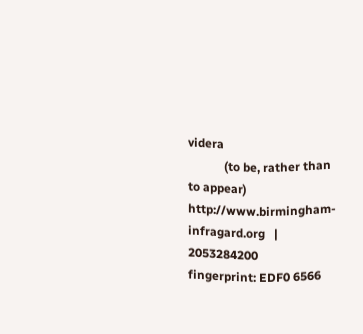videra
            (to be, rather than to appear)
http://www.birmingham-infragard.org   | 2053284200
fingerprint: EDF0 6566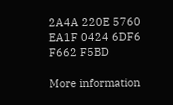2A4A 220E 5760  EA1F 0424 6DF6 F662 F5BD

More information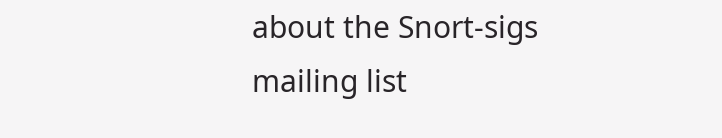about the Snort-sigs mailing list